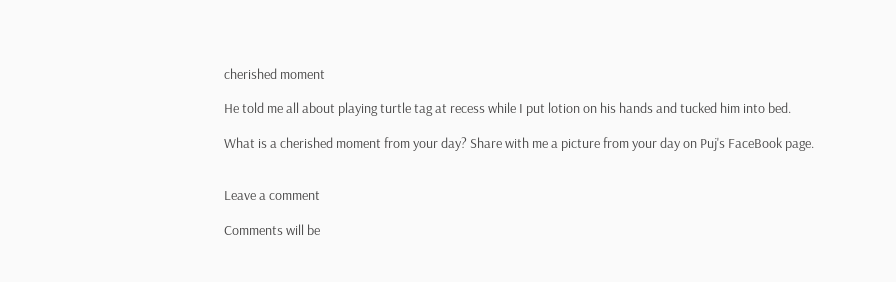cherished moment

He told me all about playing turtle tag at recess while I put lotion on his hands and tucked him into bed.

What is a cherished moment from your day? Share with me a picture from your day on Puj's FaceBook page.


Leave a comment

Comments will be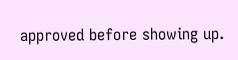approved before showing up.